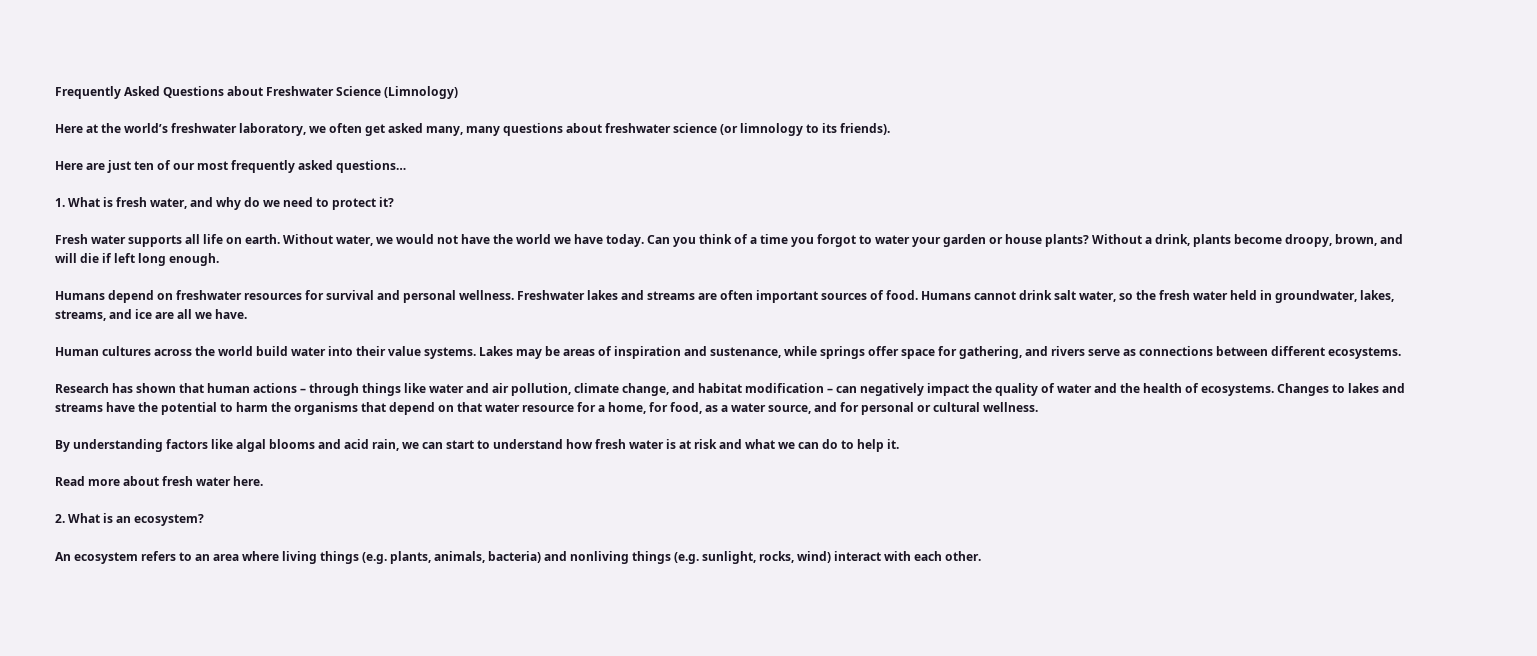Frequently Asked Questions about Freshwater Science (Limnology)

Here at the world’s freshwater laboratory, we often get asked many, many questions about freshwater science (or limnology to its friends).

Here are just ten of our most frequently asked questions…

1. What is fresh water, and why do we need to protect it?

Fresh water supports all life on earth. Without water, we would not have the world we have today. Can you think of a time you forgot to water your garden or house plants? Without a drink, plants become droopy, brown, and will die if left long enough.

Humans depend on freshwater resources for survival and personal wellness. Freshwater lakes and streams are often important sources of food. Humans cannot drink salt water, so the fresh water held in groundwater, lakes, streams, and ice are all we have.

Human cultures across the world build water into their value systems. Lakes may be areas of inspiration and sustenance, while springs offer space for gathering, and rivers serve as connections between different ecosystems.

Research has shown that human actions – through things like water and air pollution, climate change, and habitat modification – can negatively impact the quality of water and the health of ecosystems. Changes to lakes and streams have the potential to harm the organisms that depend on that water resource for a home, for food, as a water source, and for personal or cultural wellness.

By understanding factors like algal blooms and acid rain, we can start to understand how fresh water is at risk and what we can do to help it.

Read more about fresh water here.

2. What is an ecosystem?

An ecosystem refers to an area where living things (e.g. plants, animals, bacteria) and nonliving things (e.g. sunlight, rocks, wind) interact with each other.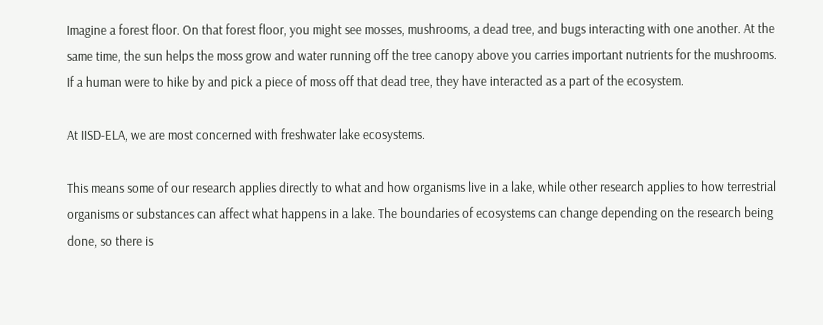Imagine a forest floor. On that forest floor, you might see mosses, mushrooms, a dead tree, and bugs interacting with one another. At the same time, the sun helps the moss grow and water running off the tree canopy above you carries important nutrients for the mushrooms. If a human were to hike by and pick a piece of moss off that dead tree, they have interacted as a part of the ecosystem.

At IISD-ELA, we are most concerned with freshwater lake ecosystems.

This means some of our research applies directly to what and how organisms live in a lake, while other research applies to how terrestrial organisms or substances can affect what happens in a lake. The boundaries of ecosystems can change depending on the research being done, so there is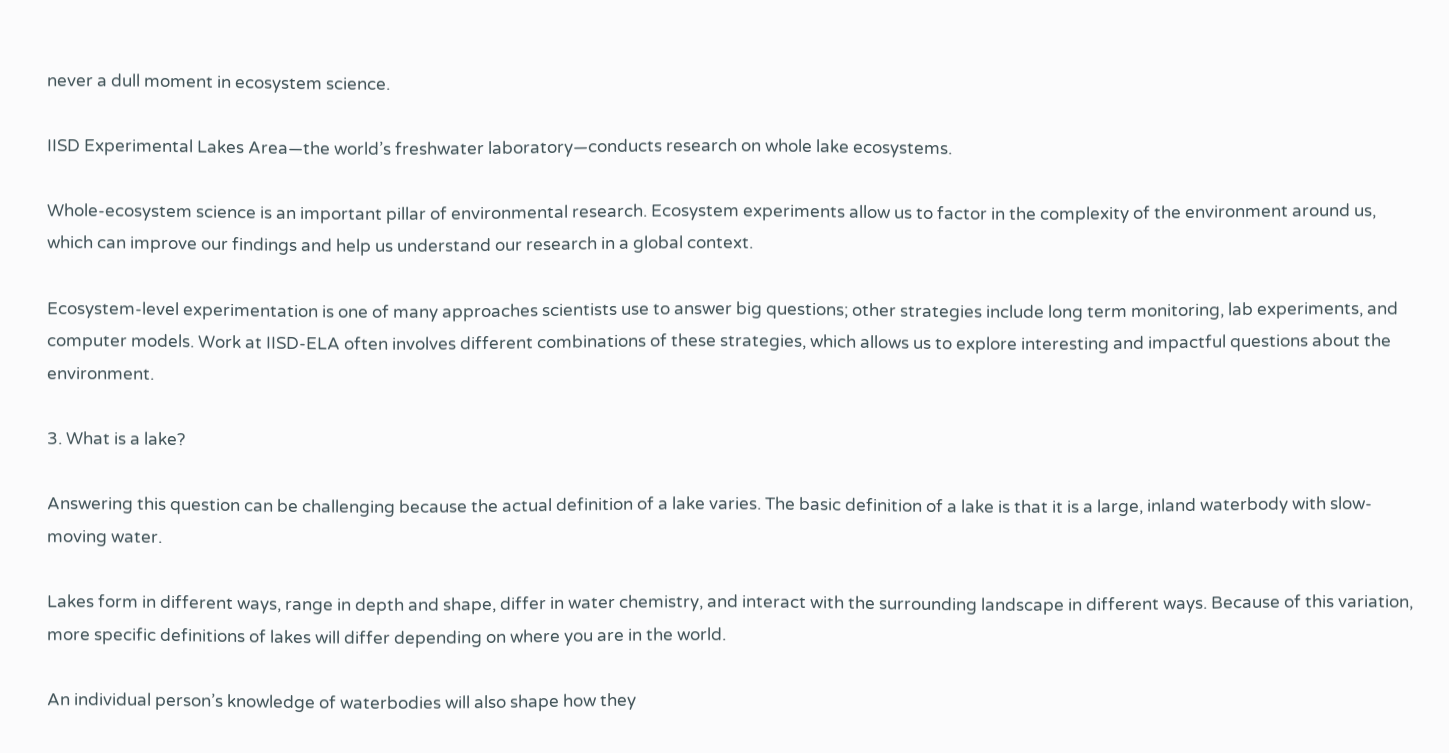never a dull moment in ecosystem science.

IISD Experimental Lakes Area—the world’s freshwater laboratory—conducts research on whole lake ecosystems.

Whole-ecosystem science is an important pillar of environmental research. Ecosystem experiments allow us to factor in the complexity of the environment around us, which can improve our findings and help us understand our research in a global context.

Ecosystem-level experimentation is one of many approaches scientists use to answer big questions; other strategies include long term monitoring, lab experiments, and computer models. Work at IISD-ELA often involves different combinations of these strategies, which allows us to explore interesting and impactful questions about the environment.

3. What is a lake?

Answering this question can be challenging because the actual definition of a lake varies. The basic definition of a lake is that it is a large, inland waterbody with slow-moving water.

Lakes form in different ways, range in depth and shape, differ in water chemistry, and interact with the surrounding landscape in different ways. Because of this variation, more specific definitions of lakes will differ depending on where you are in the world.

An individual person’s knowledge of waterbodies will also shape how they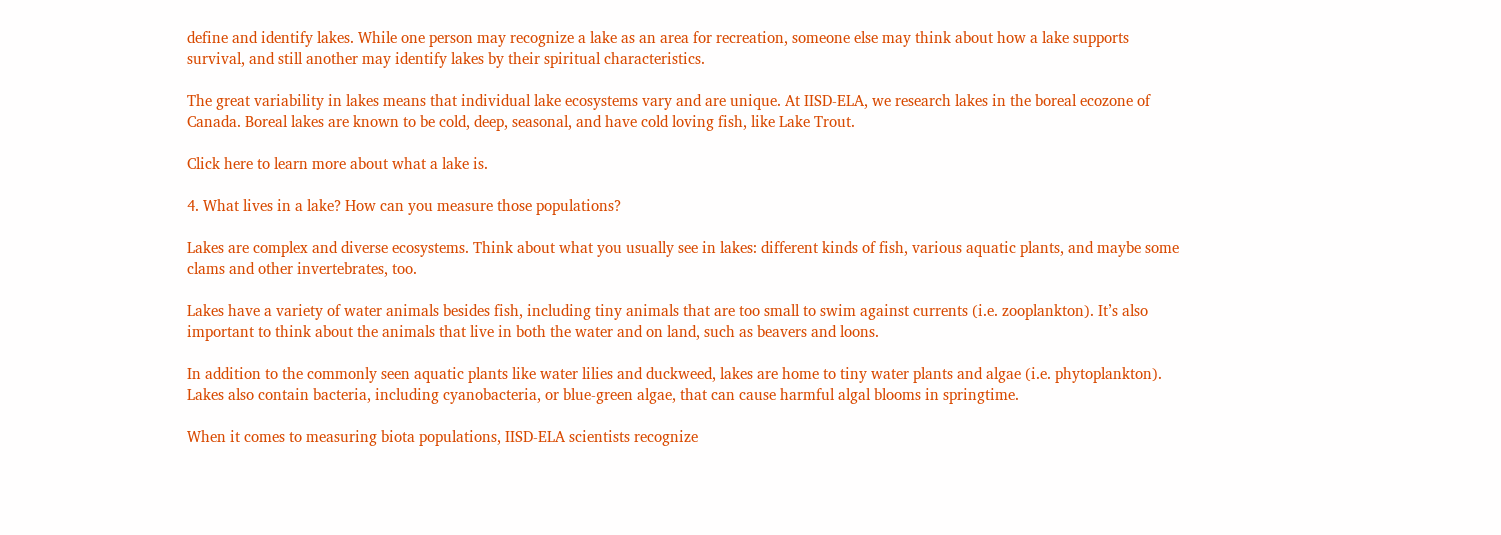define and identify lakes. While one person may recognize a lake as an area for recreation, someone else may think about how a lake supports survival, and still another may identify lakes by their spiritual characteristics.

The great variability in lakes means that individual lake ecosystems vary and are unique. At IISD-ELA, we research lakes in the boreal ecozone of Canada. Boreal lakes are known to be cold, deep, seasonal, and have cold loving fish, like Lake Trout.

Click here to learn more about what a lake is.

4. What lives in a lake? How can you measure those populations?

Lakes are complex and diverse ecosystems. Think about what you usually see in lakes: different kinds of fish, various aquatic plants, and maybe some clams and other invertebrates, too.

Lakes have a variety of water animals besides fish, including tiny animals that are too small to swim against currents (i.e. zooplankton). It’s also important to think about the animals that live in both the water and on land, such as beavers and loons.

In addition to the commonly seen aquatic plants like water lilies and duckweed, lakes are home to tiny water plants and algae (i.e. phytoplankton). Lakes also contain bacteria, including cyanobacteria, or blue-green algae, that can cause harmful algal blooms in springtime.

When it comes to measuring biota populations, IISD-ELA scientists recognize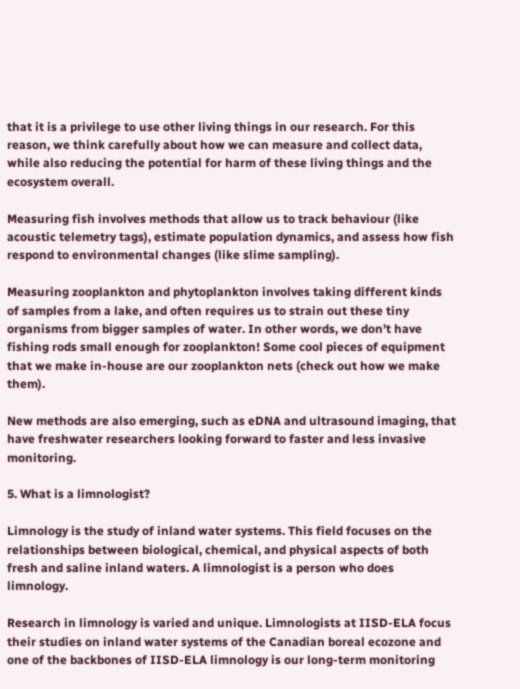that it is a privilege to use other living things in our research. For this reason, we think carefully about how we can measure and collect data, while also reducing the potential for harm of these living things and the ecosystem overall.

Measuring fish involves methods that allow us to track behaviour (like acoustic telemetry tags), estimate population dynamics, and assess how fish respond to environmental changes (like slime sampling).

Measuring zooplankton and phytoplankton involves taking different kinds of samples from a lake, and often requires us to strain out these tiny organisms from bigger samples of water. In other words, we don’t have fishing rods small enough for zooplankton! Some cool pieces of equipment that we make in-house are our zooplankton nets (check out how we make them).

New methods are also emerging, such as eDNA and ultrasound imaging, that have freshwater researchers looking forward to faster and less invasive monitoring.

5. What is a limnologist?

Limnology is the study of inland water systems. This field focuses on the relationships between biological, chemical, and physical aspects of both fresh and saline inland waters. A limnologist is a person who does limnology.

Research in limnology is varied and unique. Limnologists at IISD-ELA focus their studies on inland water systems of the Canadian boreal ecozone and one of the backbones of IISD-ELA limnology is our long-term monitoring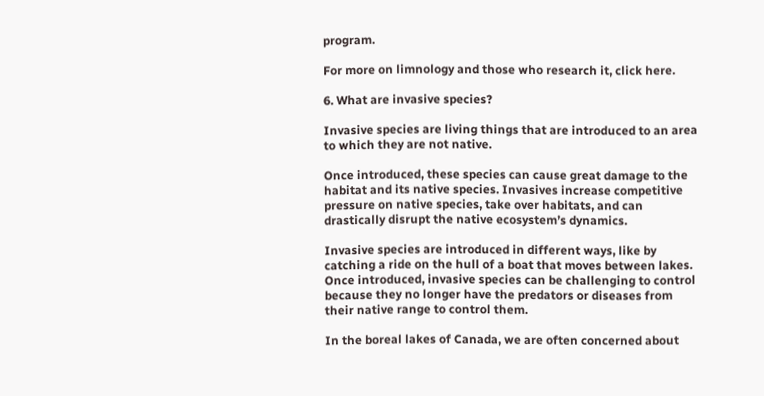program.

For more on limnology and those who research it, click here.

6. What are invasive species?

Invasive species are living things that are introduced to an area to which they are not native.

Once introduced, these species can cause great damage to the habitat and its native species. Invasives increase competitive pressure on native species, take over habitats, and can drastically disrupt the native ecosystem’s dynamics.

Invasive species are introduced in different ways, like by catching a ride on the hull of a boat that moves between lakes. Once introduced, invasive species can be challenging to control because they no longer have the predators or diseases from their native range to control them.

In the boreal lakes of Canada, we are often concerned about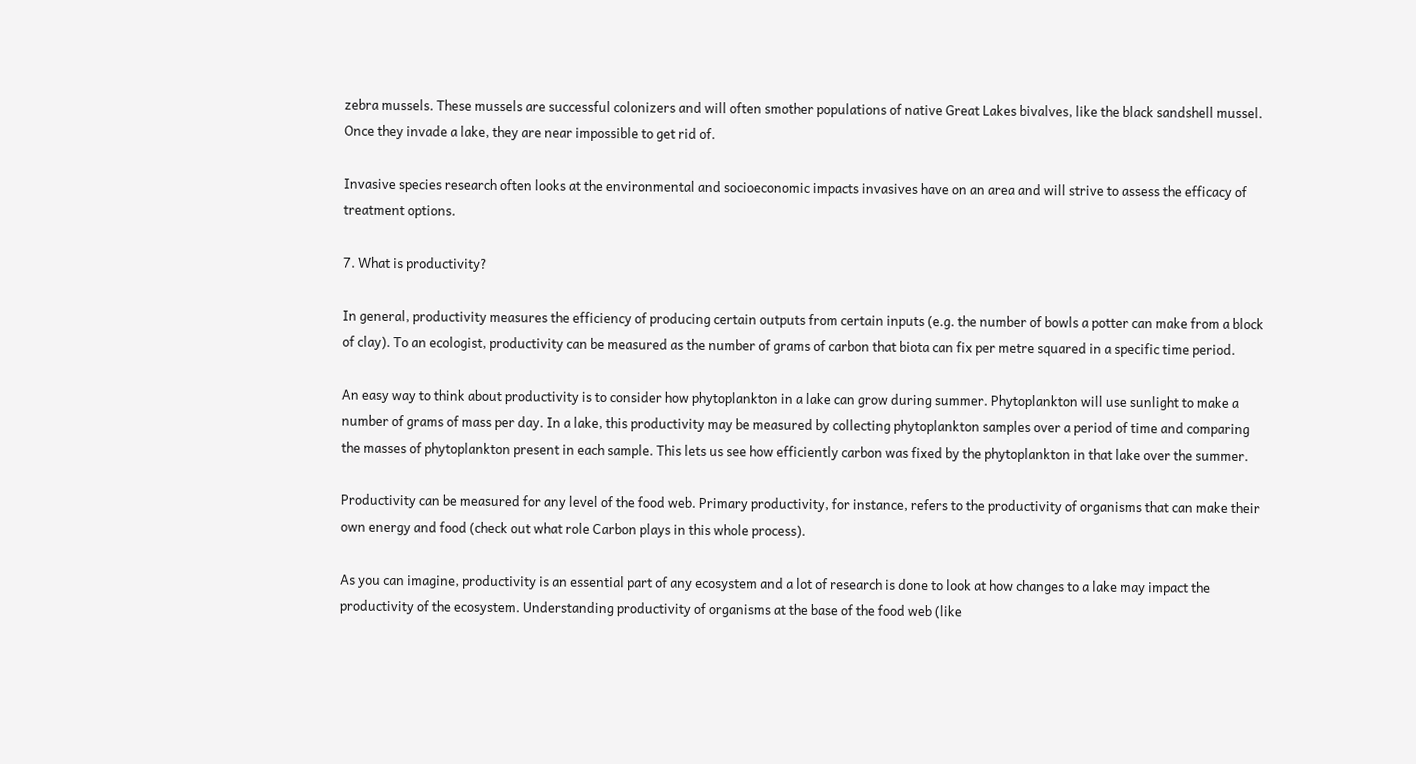zebra mussels. These mussels are successful colonizers and will often smother populations of native Great Lakes bivalves, like the black sandshell mussel. Once they invade a lake, they are near impossible to get rid of.

Invasive species research often looks at the environmental and socioeconomic impacts invasives have on an area and will strive to assess the efficacy of treatment options.

7. What is productivity?

In general, productivity measures the efficiency of producing certain outputs from certain inputs (e.g. the number of bowls a potter can make from a block of clay). To an ecologist, productivity can be measured as the number of grams of carbon that biota can fix per metre squared in a specific time period.

An easy way to think about productivity is to consider how phytoplankton in a lake can grow during summer. Phytoplankton will use sunlight to make a number of grams of mass per day. In a lake, this productivity may be measured by collecting phytoplankton samples over a period of time and comparing the masses of phytoplankton present in each sample. This lets us see how efficiently carbon was fixed by the phytoplankton in that lake over the summer.

Productivity can be measured for any level of the food web. Primary productivity, for instance, refers to the productivity of organisms that can make their own energy and food (check out what role Carbon plays in this whole process).

As you can imagine, productivity is an essential part of any ecosystem and a lot of research is done to look at how changes to a lake may impact the productivity of the ecosystem. Understanding productivity of organisms at the base of the food web (like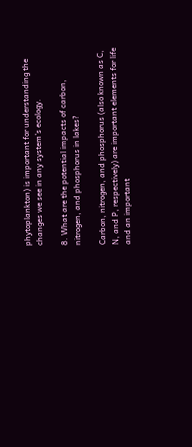phytoplankton) is important for understanding the changes we see in any system’s ecology.

8. What are the potential impacts of carbon, nitrogen, and phosphorus in lakes?

Carbon, nitrogen, and phosphorus (also known as C, N, and P, respectively) are important elements for life and an important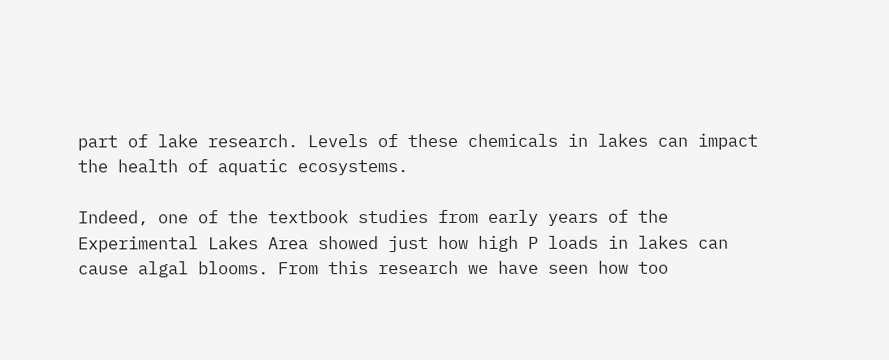part of lake research. Levels of these chemicals in lakes can impact the health of aquatic ecosystems.

Indeed, one of the textbook studies from early years of the Experimental Lakes Area showed just how high P loads in lakes can cause algal blooms. From this research we have seen how too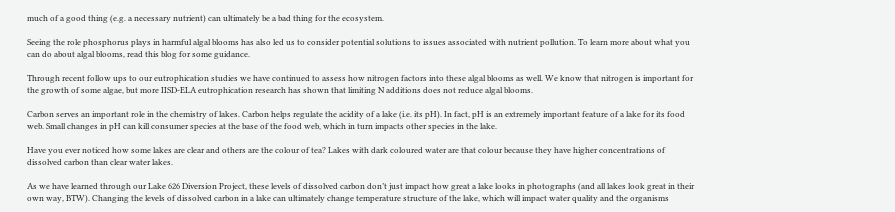much of a good thing (e.g. a necessary nutrient) can ultimately be a bad thing for the ecosystem.

Seeing the role phosphorus plays in harmful algal blooms has also led us to consider potential solutions to issues associated with nutrient pollution. To learn more about what you can do about algal blooms, read this blog for some guidance.

Through recent follow ups to our eutrophication studies we have continued to assess how nitrogen factors into these algal blooms as well. We know that nitrogen is important for the growth of some algae, but more IISD-ELA eutrophication research has shown that limiting N additions does not reduce algal blooms.

Carbon serves an important role in the chemistry of lakes. Carbon helps regulate the acidity of a lake (i.e. its pH). In fact, pH is an extremely important feature of a lake for its food web. Small changes in pH can kill consumer species at the base of the food web, which in turn impacts other species in the lake.

Have you ever noticed how some lakes are clear and others are the colour of tea? Lakes with dark coloured water are that colour because they have higher concentrations of dissolved carbon than clear water lakes.

As we have learned through our Lake 626 Diversion Project, these levels of dissolved carbon don’t just impact how great a lake looks in photographs (and all lakes look great in their own way, BTW). Changing the levels of dissolved carbon in a lake can ultimately change temperature structure of the lake, which will impact water quality and the organisms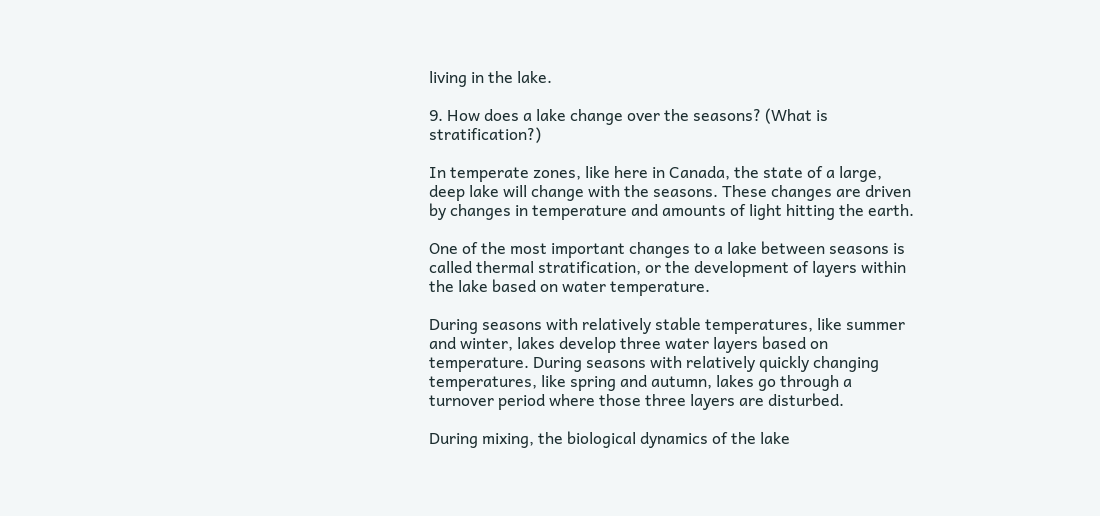living in the lake.

9. How does a lake change over the seasons? (What is stratification?)

In temperate zones, like here in Canada, the state of a large, deep lake will change with the seasons. These changes are driven by changes in temperature and amounts of light hitting the earth.

One of the most important changes to a lake between seasons is called thermal stratification, or the development of layers within the lake based on water temperature.

During seasons with relatively stable temperatures, like summer and winter, lakes develop three water layers based on temperature. During seasons with relatively quickly changing temperatures, like spring and autumn, lakes go through a turnover period where those three layers are disturbed.

During mixing, the biological dynamics of the lake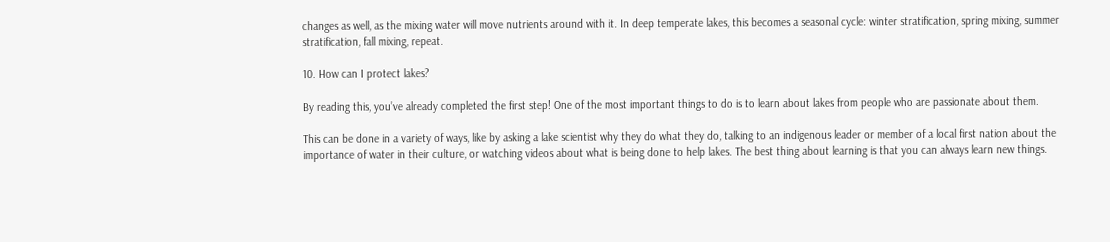changes as well, as the mixing water will move nutrients around with it. In deep temperate lakes, this becomes a seasonal cycle: winter stratification, spring mixing, summer stratification, fall mixing, repeat.

10. How can I protect lakes?

By reading this, you’ve already completed the first step! One of the most important things to do is to learn about lakes from people who are passionate about them.

This can be done in a variety of ways, like by asking a lake scientist why they do what they do, talking to an indigenous leader or member of a local first nation about the importance of water in their culture, or watching videos about what is being done to help lakes. The best thing about learning is that you can always learn new things.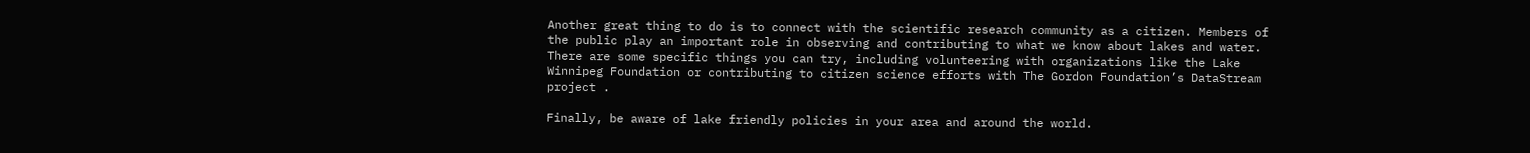Another great thing to do is to connect with the scientific research community as a citizen. Members of the public play an important role in observing and contributing to what we know about lakes and water. There are some specific things you can try, including volunteering with organizations like the Lake Winnipeg Foundation or contributing to citizen science efforts with The Gordon Foundation’s DataStream project .

Finally, be aware of lake friendly policies in your area and around the world.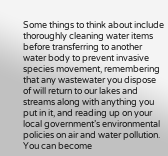Some things to think about include thoroughly cleaning water items before transferring to another water body to prevent invasive species movement, remembering that any wastewater you dispose of will return to our lakes and streams along with anything you put in it, and reading up on your local government’s environmental policies on air and water pollution. You can become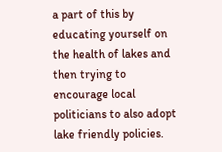a part of this by educating yourself on the health of lakes and then trying to encourage local politicians to also adopt lake friendly policies.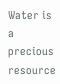Water is a precious resource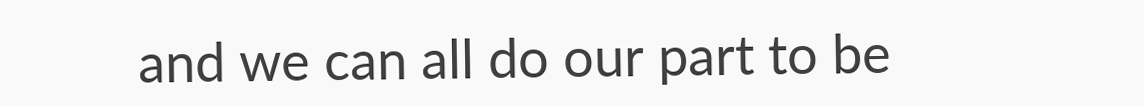and we can all do our part to be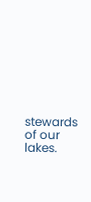stewards of our lakes.